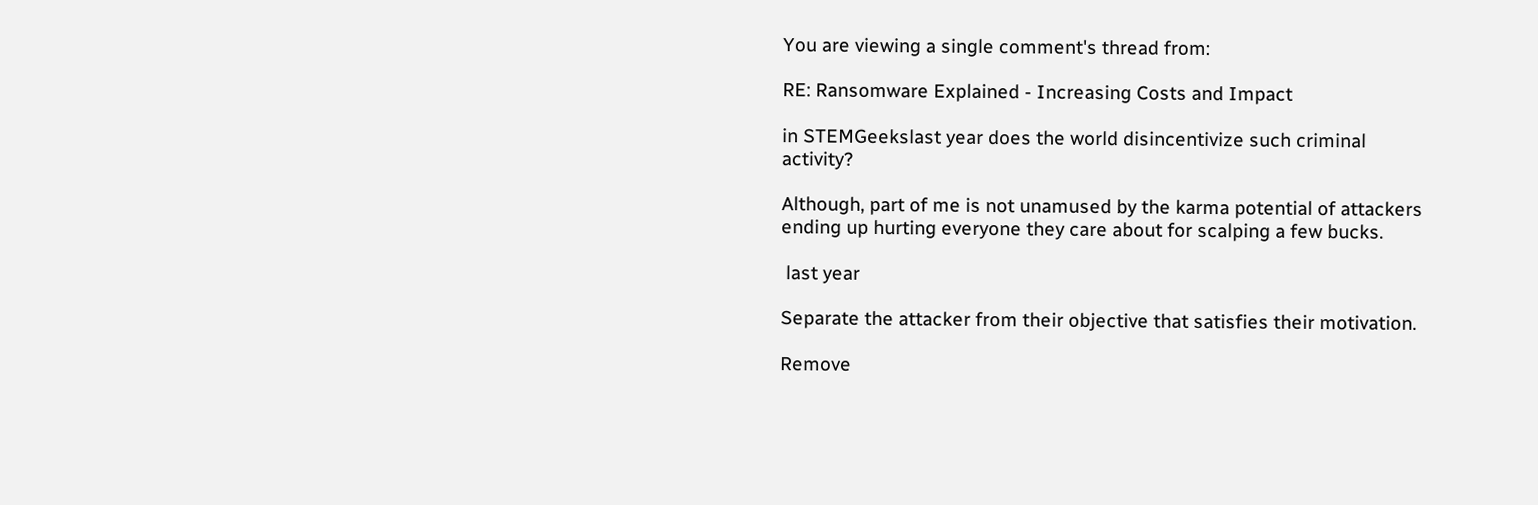You are viewing a single comment's thread from:

RE: Ransomware Explained - Increasing Costs and Impact

in STEMGeekslast year does the world disincentivize such criminal activity?

Although, part of me is not unamused by the karma potential of attackers ending up hurting everyone they care about for scalping a few bucks.

 last year

Separate the attacker from their objective that satisfies their motivation.

Remove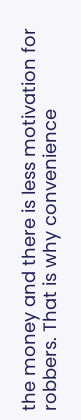the money and there is less motivation for robbers. That is why convenience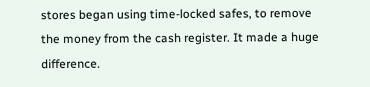stores began using time-locked safes, to remove the money from the cash register. It made a huge difference.